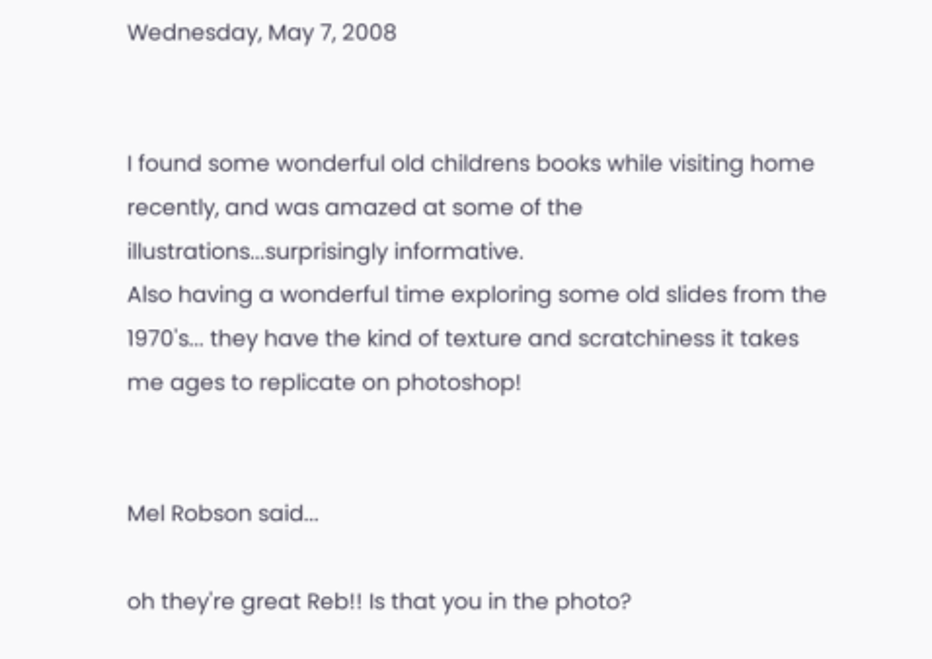Wednesday, May 7, 2008


I found some wonderful old childrens books while visiting home recently, and was amazed at some of the illustrations...surprisingly informative.
Also having a wonderful time exploring some old slides from the 1970's... they have the kind of texture and scratchiness it takes me ages to replicate on photoshop!


Mel Robson said...

oh they're great Reb!! Is that you in the photo?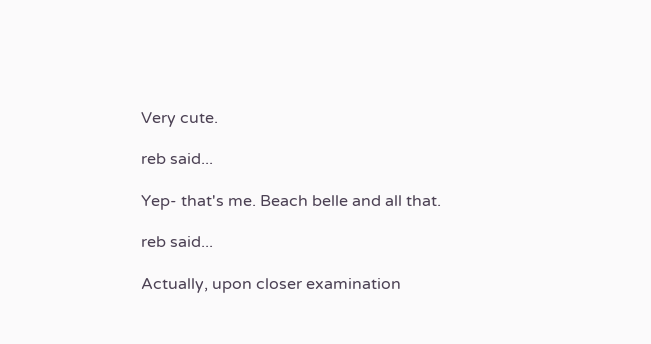Very cute.

reb said...

Yep- that's me. Beach belle and all that.

reb said...

Actually, upon closer examination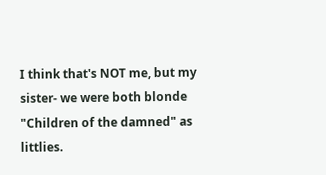I think that's NOT me, but my sister- we were both blonde "Children of the damned" as littlies.